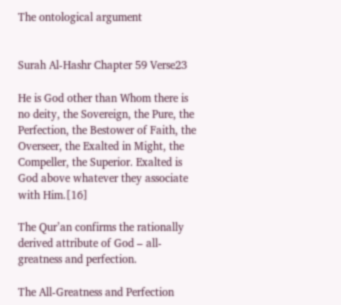The ontological argument


Surah Al-Hashr Chapter 59 Verse23

He is God other than Whom there is no deity, the Sovereign, the Pure, the Perfection, the Bestower of Faith, the Overseer, the Exalted in Might, the Compeller, the Superior. Exalted is God above whatever they associate with Him.[16]

The Qur’an confirms the rationally derived attribute of God – all-greatness and perfection.

The All-Greatness and Perfection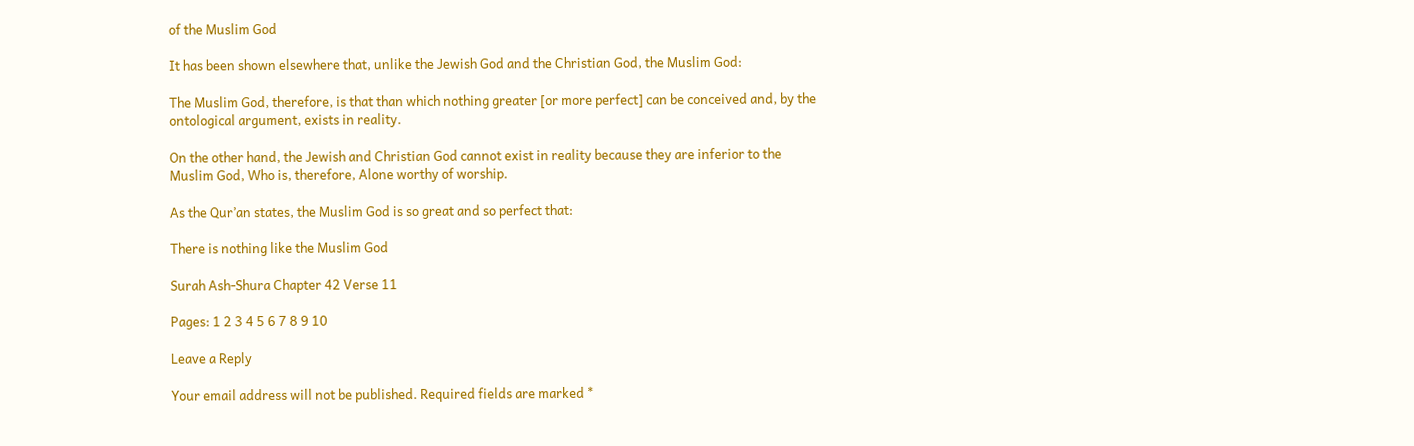of the Muslim God

It has been shown elsewhere that, unlike the Jewish God and the Christian God, the Muslim God:

The Muslim God, therefore, is that than which nothing greater [or more perfect] can be conceived and, by the ontological argument, exists in reality.

On the other hand, the Jewish and Christian God cannot exist in reality because they are inferior to the Muslim God, Who is, therefore, Alone worthy of worship.

As the Qur’an states, the Muslim God is so great and so perfect that:

There is nothing like the Muslim God

Surah Ash-Shura Chapter 42 Verse 11

Pages: 1 2 3 4 5 6 7 8 9 10

Leave a Reply

Your email address will not be published. Required fields are marked *